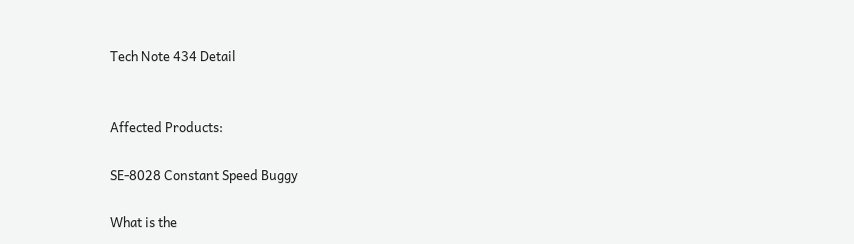Tech Note 434 Detail


Affected Products:

SE-8028 Constant Speed Buggy

What is the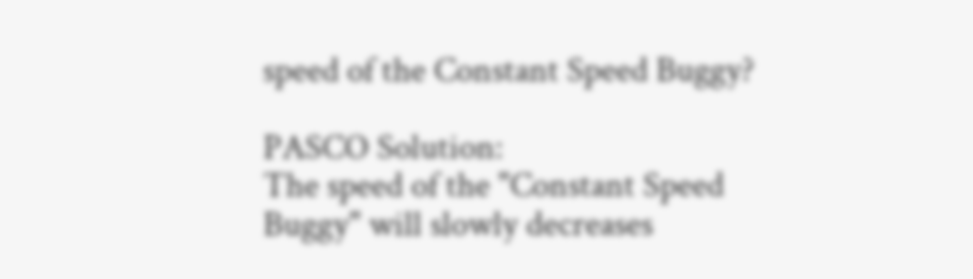speed of the Constant Speed Buggy?

PASCO Solution:
The speed of the "Constant Speed Buggy" will slowly decreases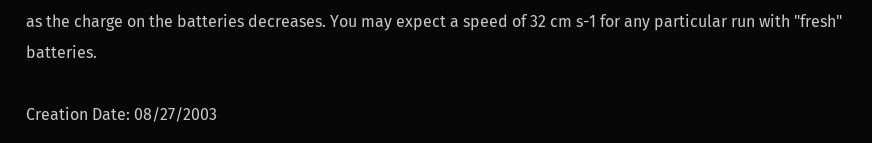as the charge on the batteries decreases. You may expect a speed of 32 cm s-1 for any particular run with "fresh" batteries.

Creation Date: 08/27/2003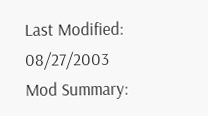Last Modified: 08/27/2003
Mod Summary: